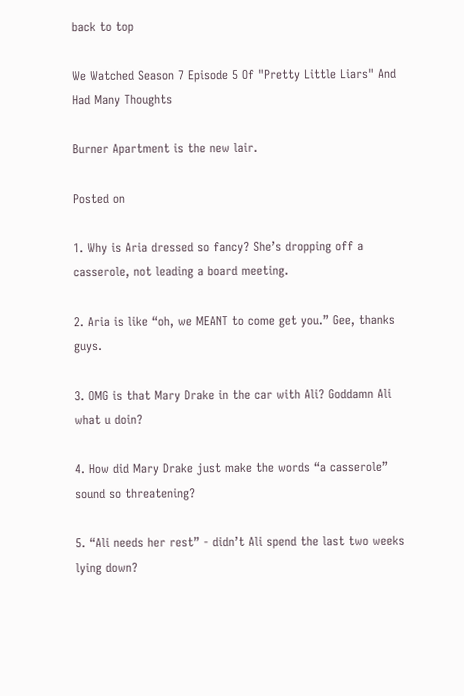back to top

We Watched Season 7 Episode 5 Of "Pretty Little Liars" And Had Many Thoughts

Burner Apartment is the new lair.

Posted on

1. Why is Aria dressed so fancy? She’s dropping off a casserole, not leading a board meeting.

2. Aria is like “oh, we MEANT to come get you.” Gee, thanks guys.

3. OMG is that Mary Drake in the car with Ali? Goddamn Ali what u doin?

4. How did Mary Drake just make the words “a casserole” sound so threatening?

5. “Ali needs her rest” - didn’t Ali spend the last two weeks lying down?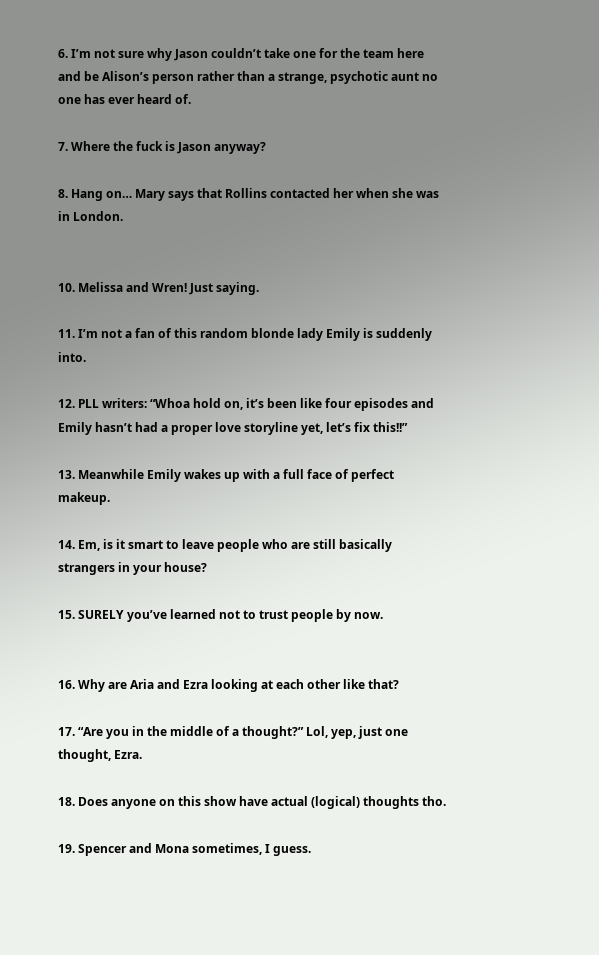6. I’m not sure why Jason couldn’t take one for the team here and be Alison’s person rather than a strange, psychotic aunt no one has ever heard of.

7. Where the fuck is Jason anyway?

8. Hang on… Mary says that Rollins contacted her when she was in London.


10. Melissa and Wren! Just saying.

11. I’m not a fan of this random blonde lady Emily is suddenly into.

12. PLL writers: “Whoa hold on, it’s been like four episodes and Emily hasn’t had a proper love storyline yet, let’s fix this!!”

13. Meanwhile Emily wakes up with a full face of perfect makeup.

14. Em, is it smart to leave people who are still basically strangers in your house?

15. SURELY you’ve learned not to trust people by now.


16. Why are Aria and Ezra looking at each other like that?

17. “Are you in the middle of a thought?” Lol, yep, just one thought, Ezra.

18. Does anyone on this show have actual (logical) thoughts tho.

19. Spencer and Mona sometimes, I guess.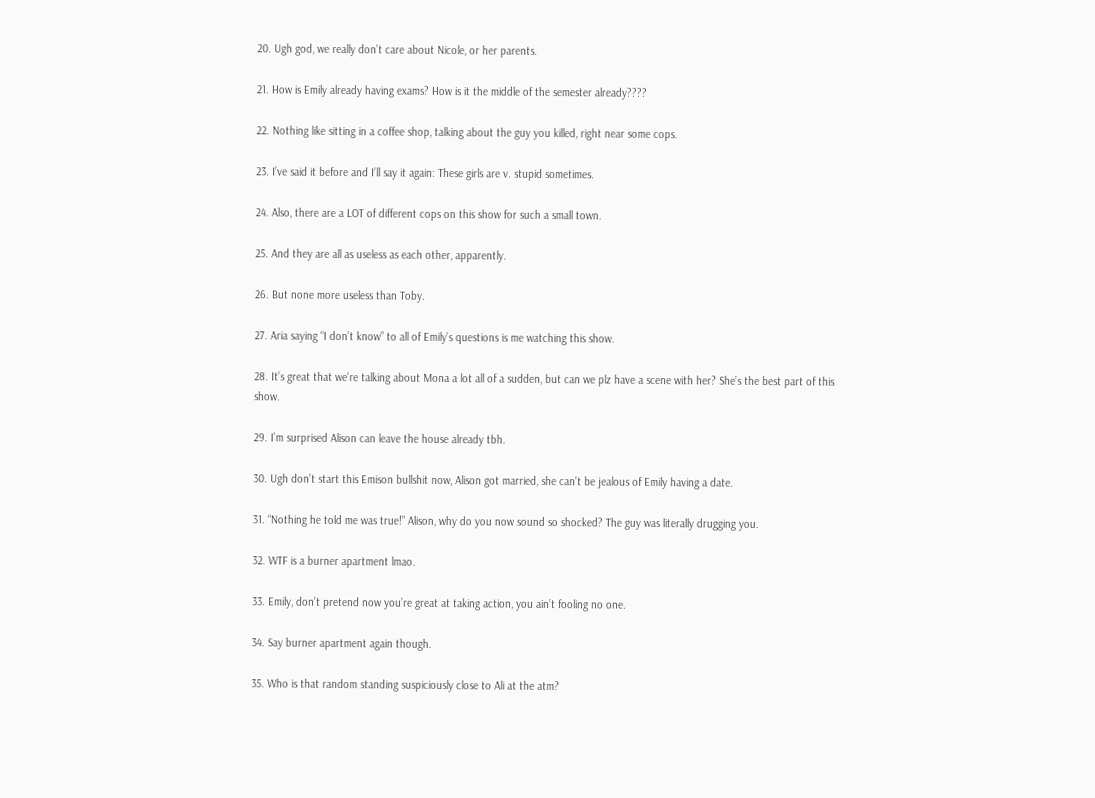20. Ugh god, we really don’t care about Nicole, or her parents.

21. How is Emily already having exams? How is it the middle of the semester already????

22. Nothing like sitting in a coffee shop, talking about the guy you killed, right near some cops.

23. I’ve said it before and I’ll say it again: These girls are v. stupid sometimes.

24. Also, there are a LOT of different cops on this show for such a small town.

25. And they are all as useless as each other, apparently.

26. But none more useless than Toby.

27. Aria saying “I don’t know” to all of Emily’s questions is me watching this show.

28. It’s great that we’re talking about Mona a lot all of a sudden, but can we plz have a scene with her? She’s the best part of this show.

29. I’m surprised Alison can leave the house already tbh.

30. Ugh don’t start this Emison bullshit now, Alison got married, she can’t be jealous of Emily having a date.

31. “Nothing he told me was true!” Alison, why do you now sound so shocked? The guy was literally drugging you.

32. WTF is a burner apartment lmao.

33. Emily, don’t pretend now you’re great at taking action, you ain’t fooling no one.

34. Say burner apartment again though.

35. Who is that random standing suspiciously close to Ali at the atm?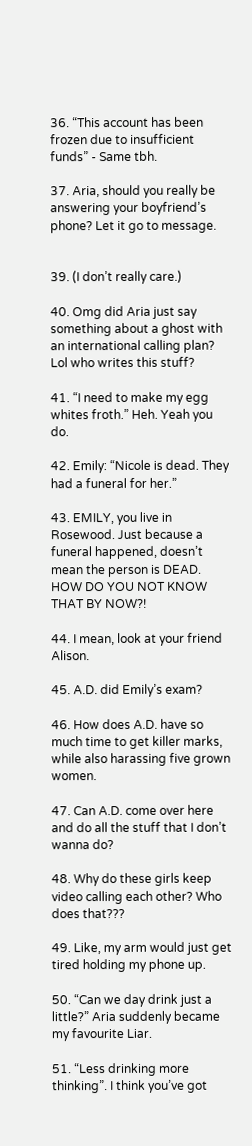36. “This account has been frozen due to insufficient funds” - Same tbh.

37. Aria, should you really be answering your boyfriend’s phone? Let it go to message.


39. (I don’t really care.)

40. Omg did Aria just say something about a ghost with an international calling plan? Lol who writes this stuff?

41. “I need to make my egg whites froth.” Heh. Yeah you do.

42. Emily: “Nicole is dead. They had a funeral for her.”

43. EMILY, you live in Rosewood. Just because a funeral happened, doesn’t mean the person is DEAD. HOW DO YOU NOT KNOW THAT BY NOW?!

44. I mean, look at your friend Alison.

45. A.D. did Emily’s exam?

46. How does A.D. have so much time to get killer marks, while also harassing five grown women.

47. Can A.D. come over here and do all the stuff that I don’t wanna do?

48. Why do these girls keep video calling each other? Who does that???

49. Like, my arm would just get tired holding my phone up.

50. “Can we day drink just a little?” Aria suddenly became my favourite Liar.

51. “Less drinking more thinking”. I think you’ve got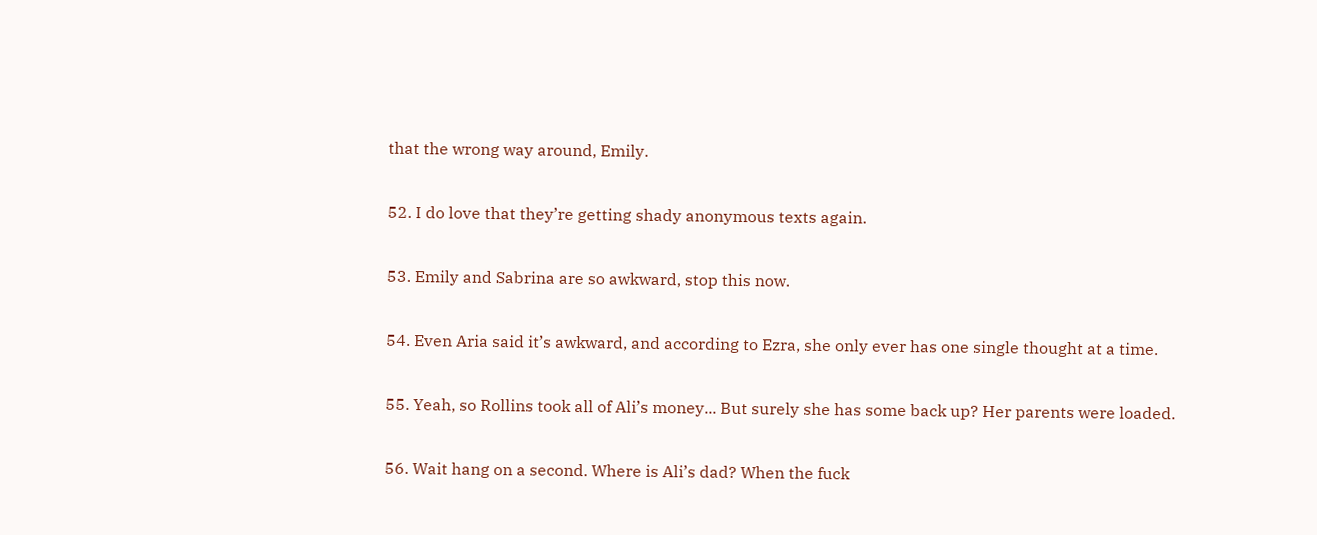that the wrong way around, Emily.

52. I do love that they’re getting shady anonymous texts again.

53. Emily and Sabrina are so awkward, stop this now.

54. Even Aria said it’s awkward, and according to Ezra, she only ever has one single thought at a time.

55. Yeah, so Rollins took all of Ali’s money... But surely she has some back up? Her parents were loaded.

56. Wait hang on a second. Where is Ali’s dad? When the fuck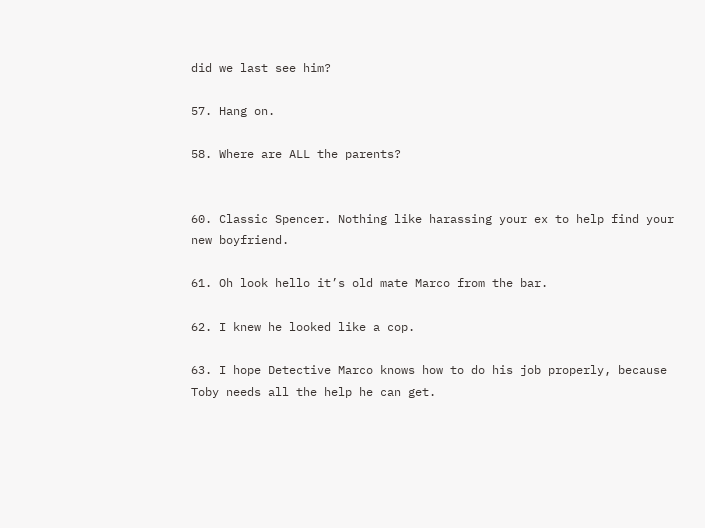did we last see him?

57. Hang on.

58. Where are ALL the parents?


60. Classic Spencer. Nothing like harassing your ex to help find your new boyfriend.

61. Oh look hello it’s old mate Marco from the bar.

62. I knew he looked like a cop.

63. I hope Detective Marco knows how to do his job properly, because Toby needs all the help he can get.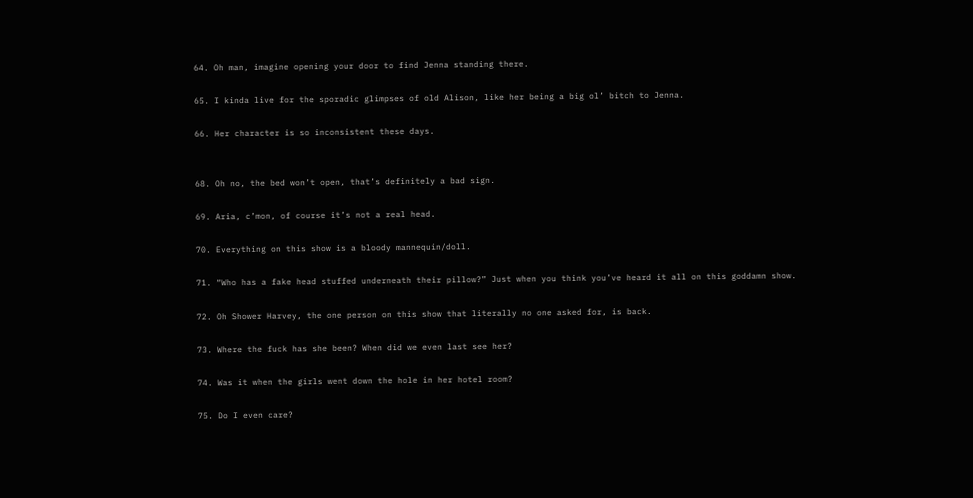64. Oh man, imagine opening your door to find Jenna standing there.

65. I kinda live for the sporadic glimpses of old Alison, like her being a big ol’ bitch to Jenna.

66. Her character is so inconsistent these days.


68. Oh no, the bed won’t open, that’s definitely a bad sign.

69. Aria, c’mon, of course it’s not a real head.

70. Everything on this show is a bloody mannequin/doll.

71. “Who has a fake head stuffed underneath their pillow?” Just when you think you’ve heard it all on this goddamn show.

72. Oh Shower Harvey, the one person on this show that literally no one asked for, is back.

73. Where the fuck has she been? When did we even last see her?

74. Was it when the girls went down the hole in her hotel room?

75. Do I even care?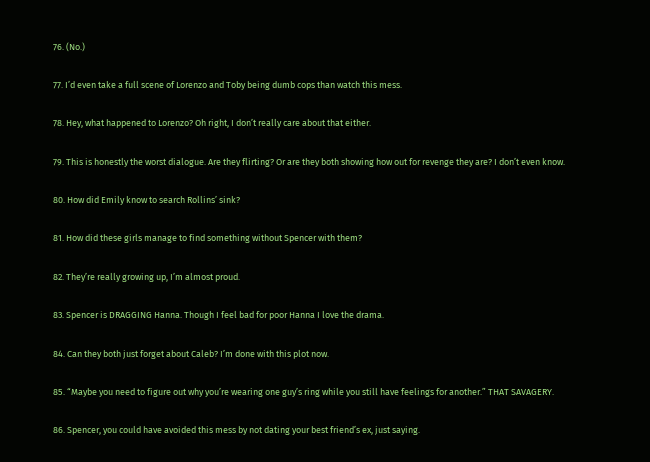76. (No.)

77. I’d even take a full scene of Lorenzo and Toby being dumb cops than watch this mess.

78. Hey, what happened to Lorenzo? Oh right, I don’t really care about that either.

79. This is honestly the worst dialogue. Are they flirting? Or are they both showing how out for revenge they are? I don’t even know.

80. How did Emily know to search Rollins’ sink?

81. How did these girls manage to find something without Spencer with them?

82. They’re really growing up, I’m almost proud.

83. Spencer is DRAGGING Hanna. Though I feel bad for poor Hanna I love the drama.

84. Can they both just forget about Caleb? I’m done with this plot now.

85. “Maybe you need to figure out why you’re wearing one guy’s ring while you still have feelings for another.” THAT SAVAGERY.

86. Spencer, you could have avoided this mess by not dating your best friend’s ex, just saying.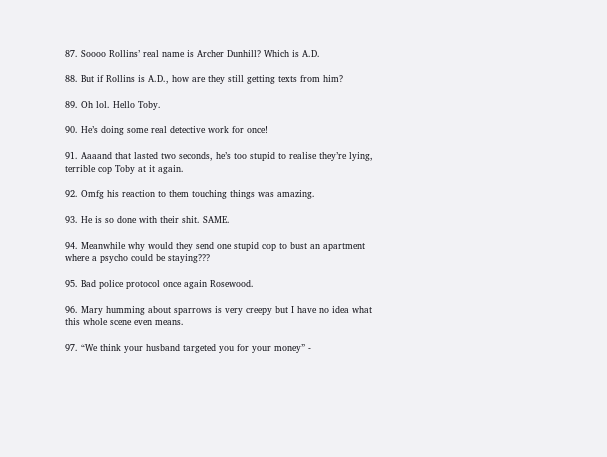87. Soooo Rollins’ real name is Archer Dunhill? Which is A.D.

88. But if Rollins is A.D., how are they still getting texts from him?

89. Oh lol. Hello Toby.

90. He’s doing some real detective work for once!

91. Aaaand that lasted two seconds, he’s too stupid to realise they’re lying, terrible cop Toby at it again.

92. Omfg his reaction to them touching things was amazing.

93. He is so done with their shit. SAME.

94. Meanwhile why would they send one stupid cop to bust an apartment where a psycho could be staying???

95. Bad police protocol once again Rosewood.

96. Mary humming about sparrows is very creepy but I have no idea what this whole scene even means.

97. “We think your husband targeted you for your money” -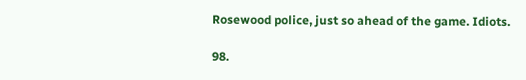Rosewood police, just so ahead of the game. Idiots.

98.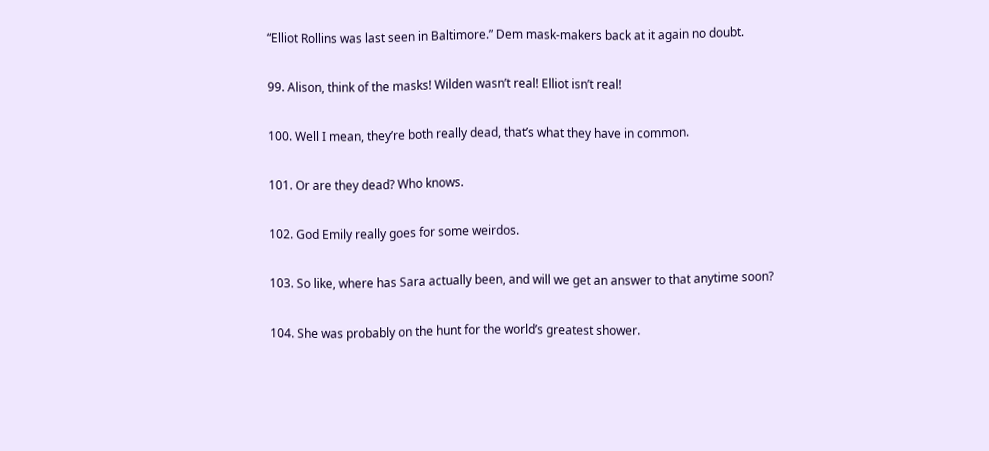“Elliot Rollins was last seen in Baltimore.” Dem mask-makers back at it again no doubt.

99. Alison, think of the masks! Wilden wasn’t real! Elliot isn’t real!

100. Well I mean, they’re both really dead, that’s what they have in common.

101. Or are they dead? Who knows.

102. God Emily really goes for some weirdos.

103. So like, where has Sara actually been, and will we get an answer to that anytime soon?

104. She was probably on the hunt for the world’s greatest shower.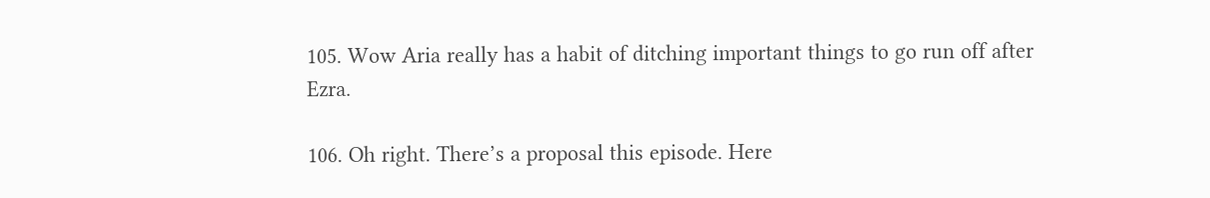105. Wow Aria really has a habit of ditching important things to go run off after Ezra.

106. Oh right. There’s a proposal this episode. Here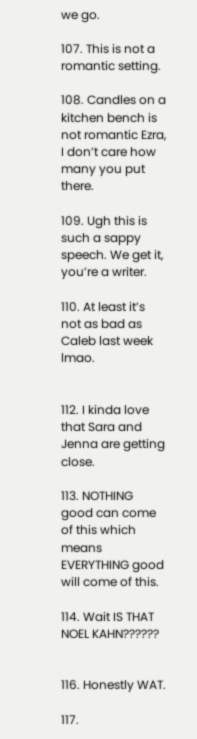we go.

107. This is not a romantic setting.

108. Candles on a kitchen bench is not romantic Ezra, I don’t care how many you put there.

109. Ugh this is such a sappy speech. We get it, you’re a writer.

110. At least it’s not as bad as Caleb last week lmao.


112. I kinda love that Sara and Jenna are getting close.

113. NOTHING good can come of this which means EVERYTHING good will come of this.

114. Wait IS THAT NOEL KAHN??????


116. Honestly WAT.

117.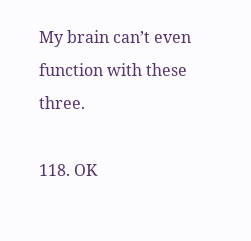My brain can’t even function with these three.

118. OK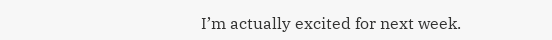I’m actually excited for next week.